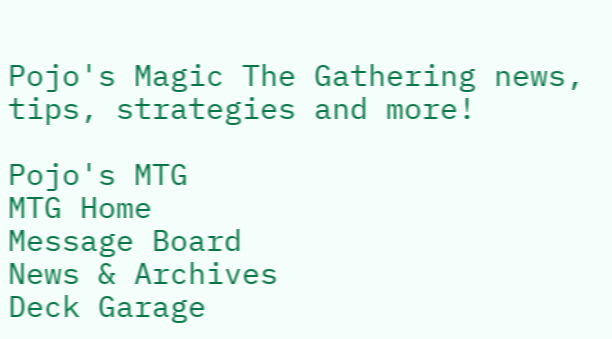Pojo's Magic The Gathering news, tips, strategies and more!

Pojo's MTG
MTG Home
Message Board
News & Archives
Deck Garage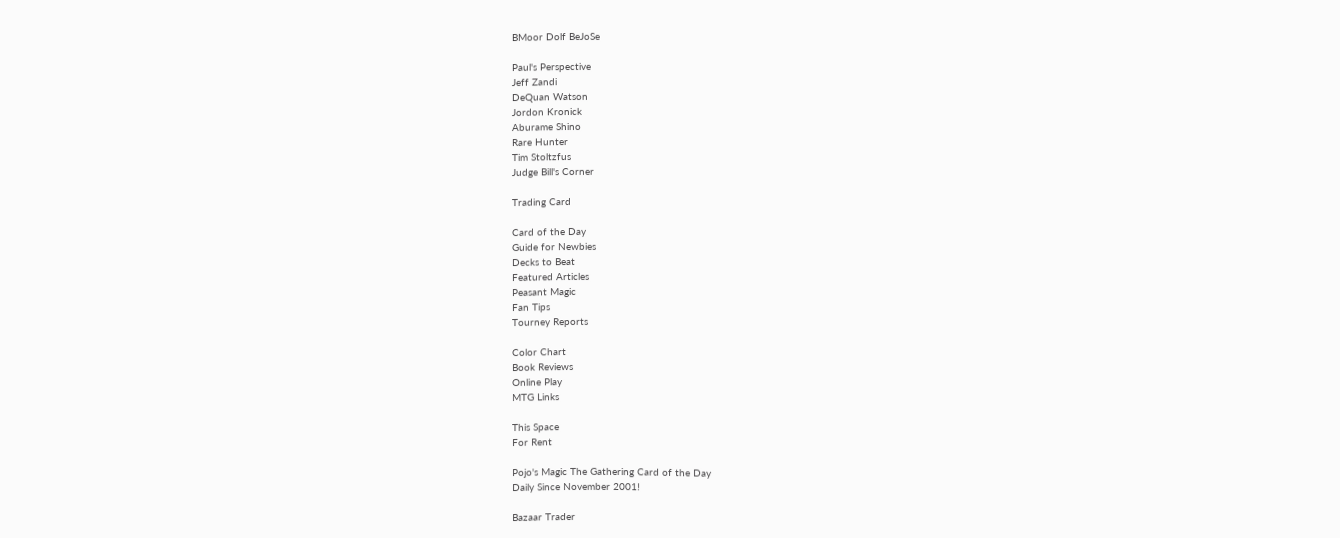BMoor Dolf BeJoSe

Paul's Perspective
Jeff Zandi
DeQuan Watson
Jordon Kronick
Aburame Shino
Rare Hunter
Tim Stoltzfus
Judge Bill's Corner

Trading Card

Card of the Day
Guide for Newbies
Decks to Beat
Featured Articles
Peasant Magic
Fan Tips
Tourney Reports

Color Chart
Book Reviews
Online Play
MTG Links

This Space
For Rent

Pojo's Magic The Gathering Card of the Day
Daily Since November 2001!

Bazaar Trader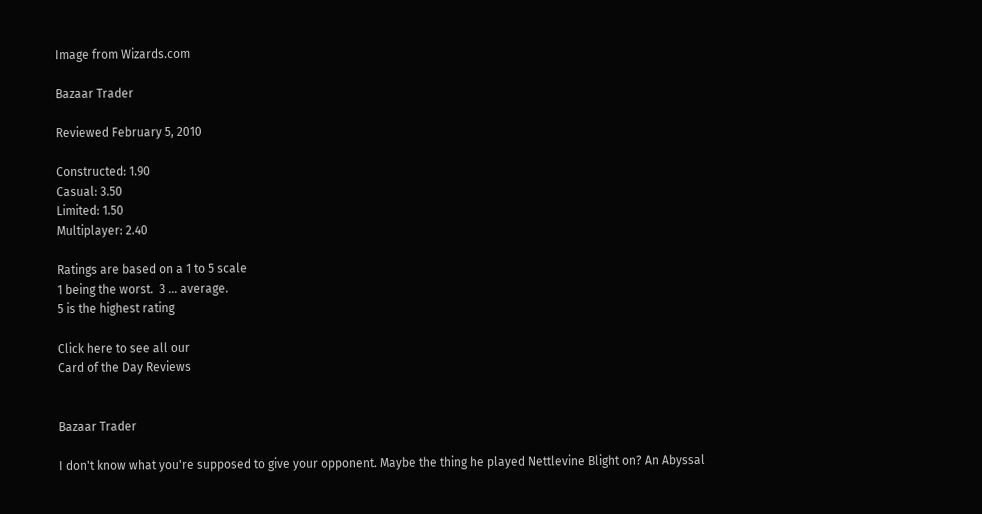Image from Wizards.com

Bazaar Trader

Reviewed February 5, 2010

Constructed: 1.90
Casual: 3.50
Limited: 1.50
Multiplayer: 2.40

Ratings are based on a 1 to 5 scale
1 being the worst.  3 ... average.
5 is the highest rating

Click here to see all our
Card of the Day Reviews


Bazaar Trader

I don't know what you're supposed to give your opponent. Maybe the thing he played Nettlevine Blight on? An Abyssal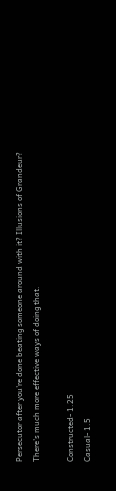Persecutor after you're done beating someone around with it? Illusions of Grandeur? There's much more effective ways of doing that.

Constructed- 1.25
Casual- 1.5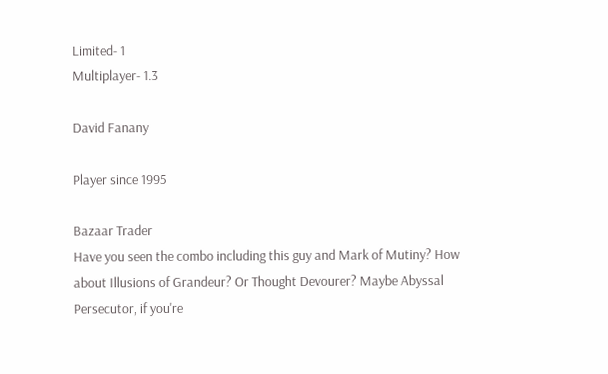Limited- 1
Multiplayer- 1.3

David Fanany

Player since 1995

Bazaar Trader
Have you seen the combo including this guy and Mark of Mutiny? How about Illusions of Grandeur? Or Thought Devourer? Maybe Abyssal Persecutor, if you're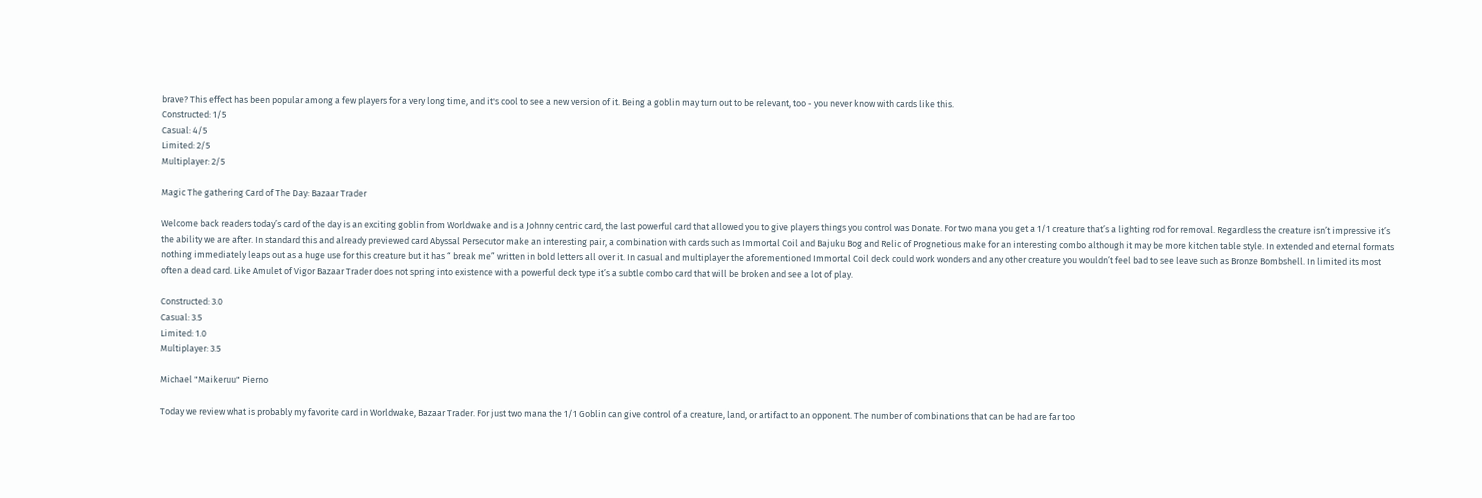brave? This effect has been popular among a few players for a very long time, and it's cool to see a new version of it. Being a goblin may turn out to be relevant, too - you never know with cards like this.
Constructed: 1/5
Casual: 4/5
Limited: 2/5
Multiplayer: 2/5

Magic The gathering Card of The Day: Bazaar Trader

Welcome back readers today’s card of the day is an exciting goblin from Worldwake and is a Johnny centric card, the last powerful card that allowed you to give players things you control was Donate. For two mana you get a 1/1 creature that’s a lighting rod for removal. Regardless the creature isn’t impressive it’s the ability we are after. In standard this and already previewed card Abyssal Persecutor make an interesting pair, a combination with cards such as Immortal Coil and Bajuku Bog and Relic of Prognetious make for an interesting combo although it may be more kitchen table style. In extended and eternal formats nothing immediately leaps out as a huge use for this creature but it has “ break me” written in bold letters all over it. In casual and multiplayer the aforementioned Immortal Coil deck could work wonders and any other creature you wouldn’t feel bad to see leave such as Bronze Bombshell. In limited its most often a dead card. Like Amulet of Vigor Bazaar Trader does not spring into existence with a powerful deck type it’s a subtle combo card that will be broken and see a lot of play.

Constructed: 3.0
Casual: 3.5
Limited: 1.0
Multiplayer: 3.5

Michael "Maikeruu" Pierno

Today we review what is probably my favorite card in Worldwake, Bazaar Trader. For just two mana the 1/1 Goblin can give control of a creature, land, or artifact to an opponent. The number of combinations that can be had are far too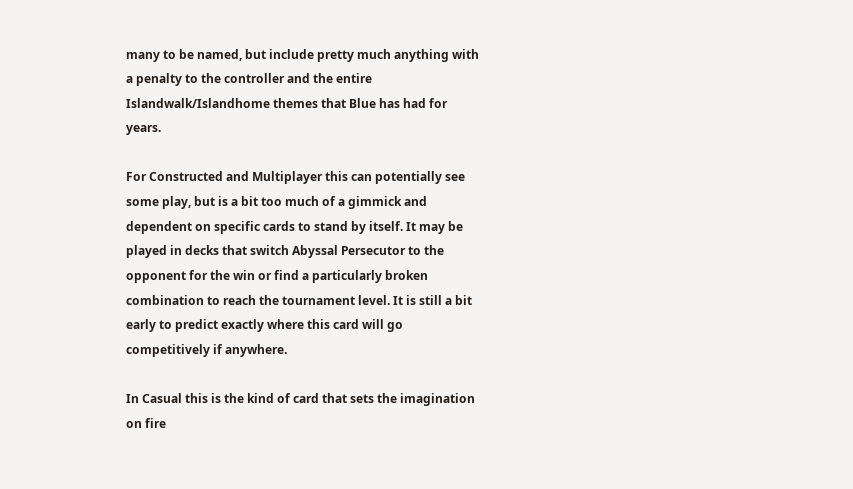many to be named, but include pretty much anything with a penalty to the controller and the entire Islandwalk/Islandhome themes that Blue has had for years.

For Constructed and Multiplayer this can potentially see some play, but is a bit too much of a gimmick and dependent on specific cards to stand by itself. It may be played in decks that switch Abyssal Persecutor to the opponent for the win or find a particularly broken combination to reach the tournament level. It is still a bit early to predict exactly where this card will go competitively if anywhere.

In Casual this is the kind of card that sets the imagination on fire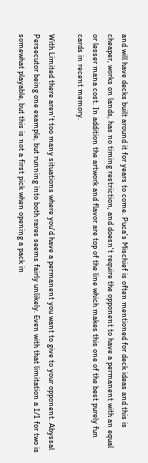and will have decks built around it for years to come. Puca's Mischief is often mentioned for deck ideas and this is cheaper, works on lands, has no timing restriction, and doesn't require the opponent to have a permanent with an equal or lesser mana cost. In addition the artwork and flavor are top of the line which makes this one of the best purely fun cards in recent memory.

With Limited there aren't too many situations where you'd have a permanent you want to give to your opponent. Abyssal Persecutor being one example, but running into both rares seems fairly unlikely. Even with that limitation a 1/1 for two is somewhat playable, but this is not a first pick when opening a pack in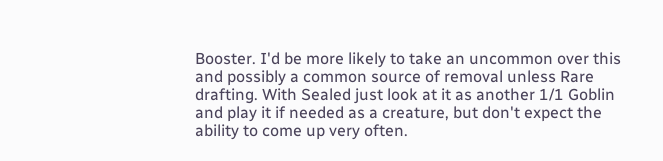Booster. I'd be more likely to take an uncommon over this and possibly a common source of removal unless Rare drafting. With Sealed just look at it as another 1/1 Goblin and play it if needed as a creature, but don't expect the ability to come up very often.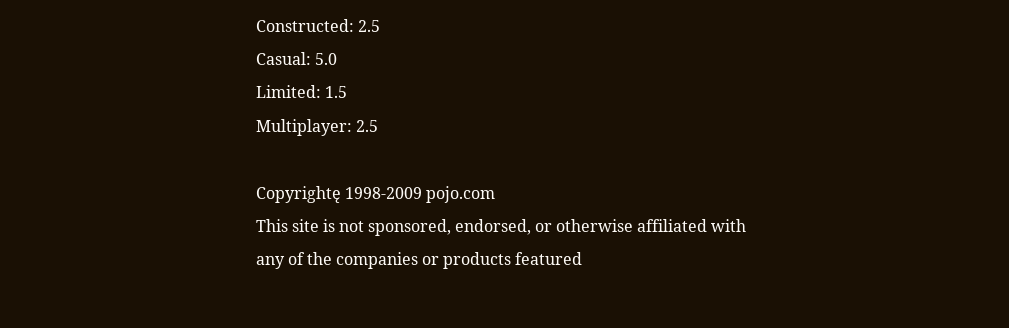Constructed: 2.5
Casual: 5.0
Limited: 1.5
Multiplayer: 2.5

Copyrightę 1998-2009 pojo.com
This site is not sponsored, endorsed, or otherwise affiliated with any of the companies or products featured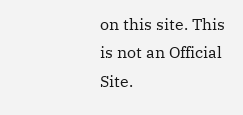on this site. This is not an Official Site.